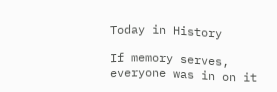Today in History

If memory serves, everyone was in on it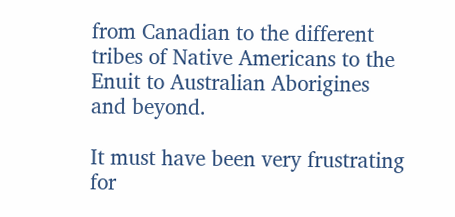from Canadian to the different tribes of Native Americans to the Enuit to Australian Aborigines and beyond.

It must have been very frustrating for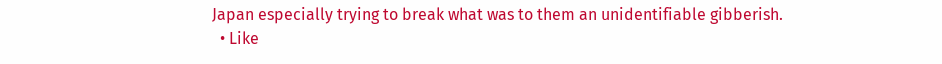Japan especially trying to break what was to them an unidentifiable gibberish.
  • Like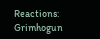Reactions: Grimhogun